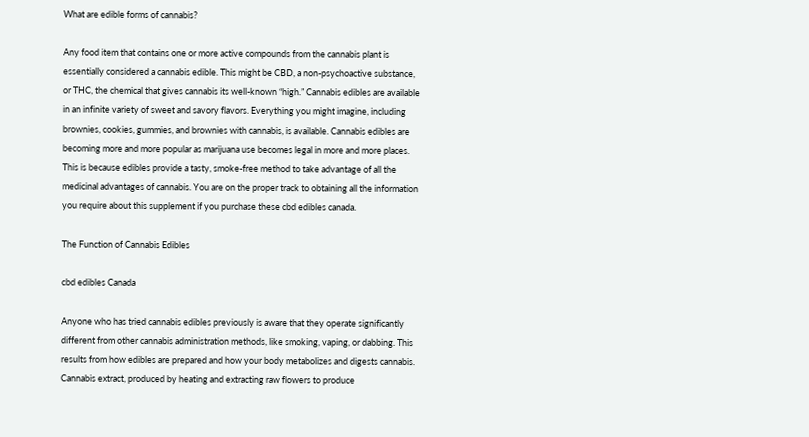What are edible forms of cannabis?

Any food item that contains one or more active compounds from the cannabis plant is essentially considered a cannabis edible. This might be CBD, a non-psychoactive substance, or THC, the chemical that gives cannabis its well-known “high.” Cannabis edibles are available in an infinite variety of sweet and savory flavors. Everything you might imagine, including brownies, cookies, gummies, and brownies with cannabis, is available. Cannabis edibles are becoming more and more popular as marijuana use becomes legal in more and more places. This is because edibles provide a tasty, smoke-free method to take advantage of all the medicinal advantages of cannabis. You are on the proper track to obtaining all the information you require about this supplement if you purchase these cbd edibles canada.

The Function of Cannabis Edibles

cbd edibles Canada

Anyone who has tried cannabis edibles previously is aware that they operate significantly different from other cannabis administration methods, like smoking, vaping, or dabbing. This results from how edibles are prepared and how your body metabolizes and digests cannabis. Cannabis extract, produced by heating and extracting raw flowers to produce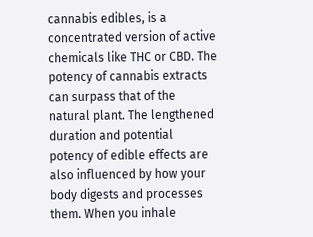cannabis edibles, is a concentrated version of active chemicals like THC or CBD. The potency of cannabis extracts can surpass that of the natural plant. The lengthened duration and potential potency of edible effects are also influenced by how your body digests and processes them. When you inhale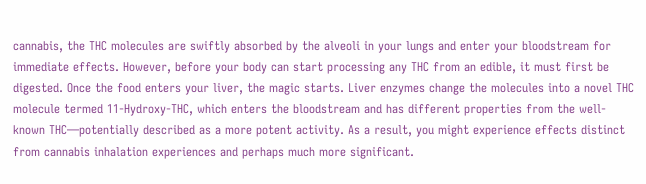cannabis, the THC molecules are swiftly absorbed by the alveoli in your lungs and enter your bloodstream for immediate effects. However, before your body can start processing any THC from an edible, it must first be digested. Once the food enters your liver, the magic starts. Liver enzymes change the molecules into a novel THC molecule termed 11-Hydroxy-THC, which enters the bloodstream and has different properties from the well-known THC—potentially described as a more potent activity. As a result, you might experience effects distinct from cannabis inhalation experiences and perhaps much more significant.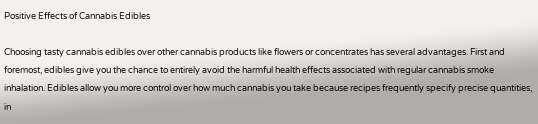Positive Effects of Cannabis Edibles

Choosing tasty cannabis edibles over other cannabis products like flowers or concentrates has several advantages. First and foremost, edibles give you the chance to entirely avoid the harmful health effects associated with regular cannabis smoke inhalation. Edibles allow you more control over how much cannabis you take because recipes frequently specify precise quantities, in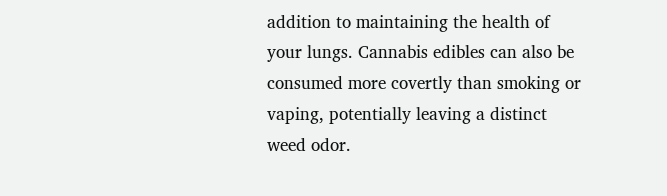addition to maintaining the health of your lungs. Cannabis edibles can also be consumed more covertly than smoking or vaping, potentially leaving a distinct weed odor.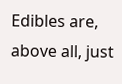Edibles are, above all, just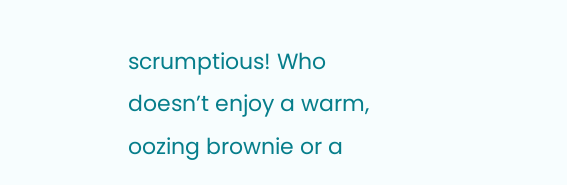scrumptious! Who doesn’t enjoy a warm, oozing brownie or a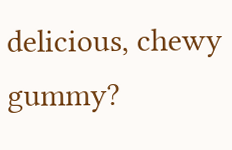delicious, chewy gummy?